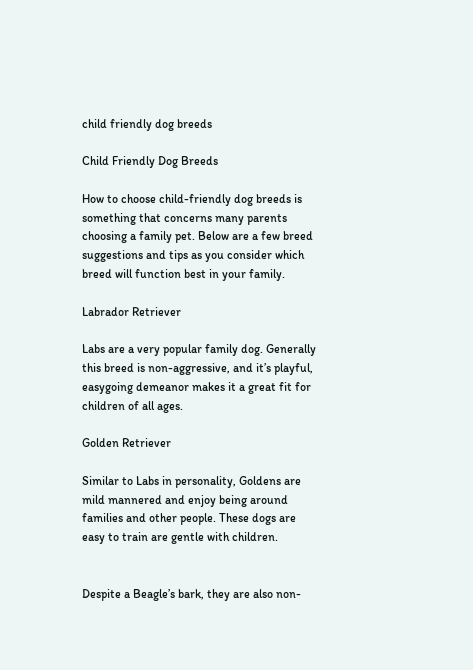child friendly dog breeds

Child Friendly Dog Breeds

How to choose child-friendly dog breeds is something that concerns many parents choosing a family pet. Below are a few breed suggestions and tips as you consider which breed will function best in your family.

Labrador Retriever

Labs are a very popular family dog. Generally this breed is non-aggressive, and it’s playful, easygoing demeanor makes it a great fit for children of all ages.

Golden Retriever

Similar to Labs in personality, Goldens are mild mannered and enjoy being around families and other people. These dogs are easy to train are gentle with children.


Despite a Beagle’s bark, they are also non-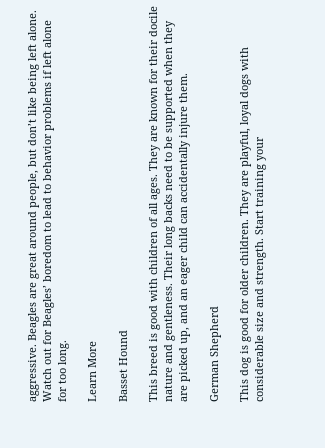aggressive. Beagles are great around people, but don’t like being left alone. Watch out for Beagles’ boredom to lead to behavior problems if left alone for too long.

Learn More

Basset Hound

This breed is good with children of all ages. They are known for their docile nature and gentleness. Their long backs need to be supported when they are picked up, and an eager child can accidentally injure them.

German Shepherd

This dog is good for older children. They are playful, loyal dogs with considerable size and strength. Start training your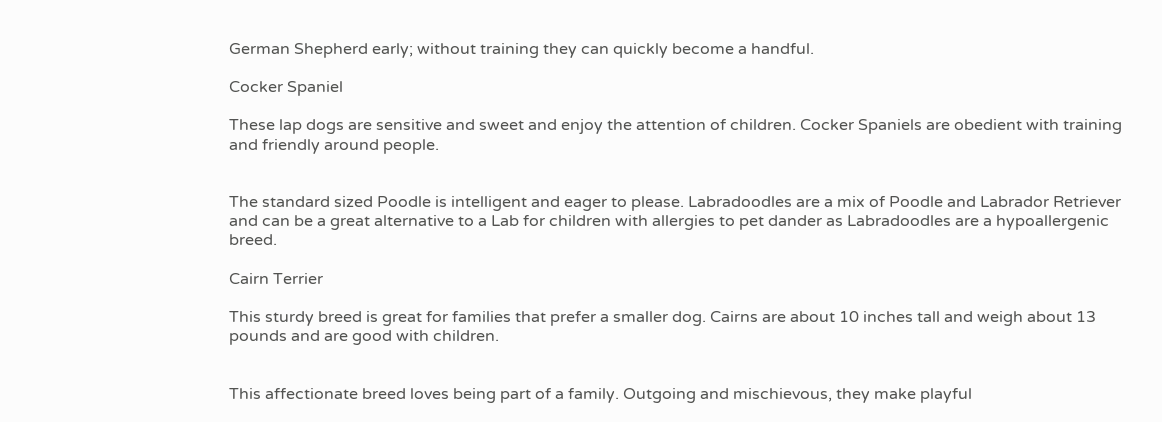German Shepherd early; without training they can quickly become a handful.

Cocker Spaniel

These lap dogs are sensitive and sweet and enjoy the attention of children. Cocker Spaniels are obedient with training and friendly around people.


The standard sized Poodle is intelligent and eager to please. Labradoodles are a mix of Poodle and Labrador Retriever and can be a great alternative to a Lab for children with allergies to pet dander as Labradoodles are a hypoallergenic breed.

Cairn Terrier

This sturdy breed is great for families that prefer a smaller dog. Cairns are about 10 inches tall and weigh about 13 pounds and are good with children.


This affectionate breed loves being part of a family. Outgoing and mischievous, they make playful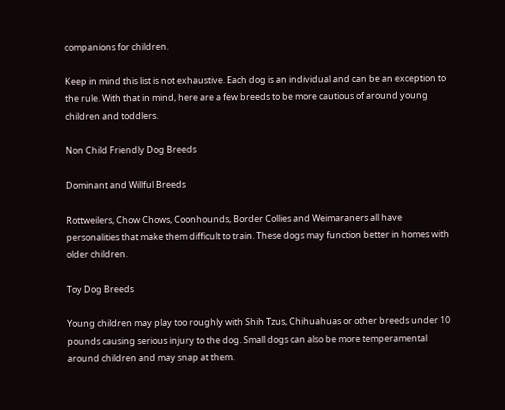companions for children.

Keep in mind this list is not exhaustive. Each dog is an individual and can be an exception to the rule. With that in mind, here are a few breeds to be more cautious of around young children and toddlers.

Non Child Friendly Dog Breeds

Dominant and Willful Breeds

Rottweilers, Chow Chows, Coonhounds, Border Collies and Weimaraners all have personalities that make them difficult to train. These dogs may function better in homes with older children.

Toy Dog Breeds

Young children may play too roughly with Shih Tzus, Chihuahuas or other breeds under 10 pounds causing serious injury to the dog. Small dogs can also be more temperamental around children and may snap at them.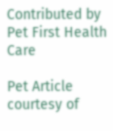Contributed by Pet First Health Care

Pet Article courtesy of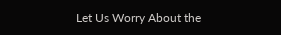Let Us Worry About the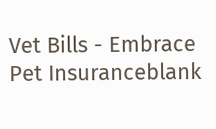Vet Bills - Embrace Pet Insuranceblank